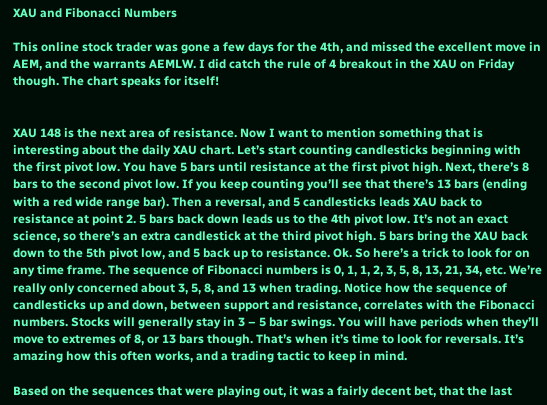XAU and Fibonacci Numbers

This online stock trader was gone a few days for the 4th, and missed the excellent move in AEM, and the warrants AEMLW. I did catch the rule of 4 breakout in the XAU on Friday though. The chart speaks for itself!


XAU 148 is the next area of resistance. Now I want to mention something that is interesting about the daily XAU chart. Let’s start counting candlesticks beginning with the first pivot low. You have 5 bars until resistance at the first pivot high. Next, there’s 8 bars to the second pivot low. If you keep counting you’ll see that there’s 13 bars (ending with a red wide range bar). Then a reversal, and 5 candlesticks leads XAU back to resistance at point 2. 5 bars back down leads us to the 4th pivot low. It’s not an exact science, so there’s an extra candlestick at the third pivot high. 5 bars bring the XAU back down to the 5th pivot low, and 5 back up to resistance. Ok. So here’s a trick to look for on any time frame. The sequence of Fibonacci numbers is 0, 1, 1, 2, 3, 5, 8, 13, 21, 34, etc. We’re really only concerned about 3, 5, 8, and 13 when trading. Notice how the sequence of candlesticks up and down, between support and resistance, correlates with the Fibonacci numbers. Stocks will generally stay in 3 – 5 bar swings. You will have periods when they’ll move to extremes of 8, or 13 bars though. That’s when it’s time to look for reversals. It’s amazing how this often works, and a trading tactic to keep in mind.

Based on the sequences that were playing out, it was a fairly decent bet, that the last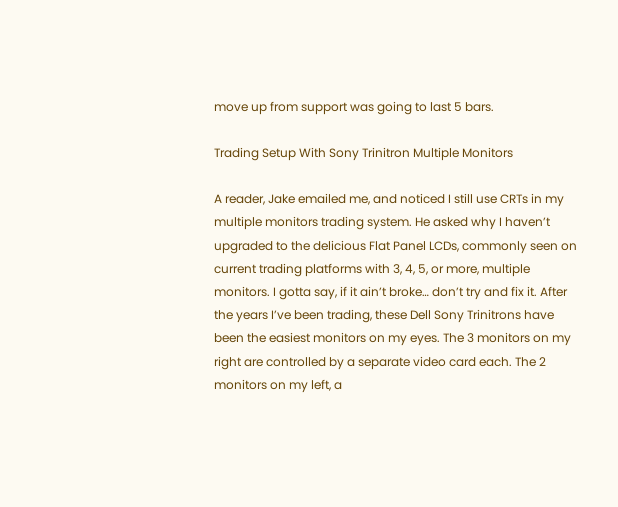move up from support was going to last 5 bars.

Trading Setup With Sony Trinitron Multiple Monitors

A reader, Jake emailed me, and noticed I still use CRTs in my multiple monitors trading system. He asked why I haven’t upgraded to the delicious Flat Panel LCDs, commonly seen on current trading platforms with 3, 4, 5, or more, multiple monitors. I gotta say, if it ain’t broke… don’t try and fix it. After the years I’ve been trading, these Dell Sony Trinitrons have been the easiest monitors on my eyes. The 3 monitors on my right are controlled by a separate video card each. The 2 monitors on my left, a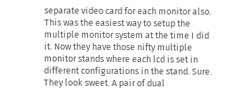separate video card for each monitor also. This was the easiest way to setup the multiple monitor system at the time I did it. Now they have those nifty multiple monitor stands where each lcd is set in different configurations in the stand. Sure. They look sweet. A pair of dual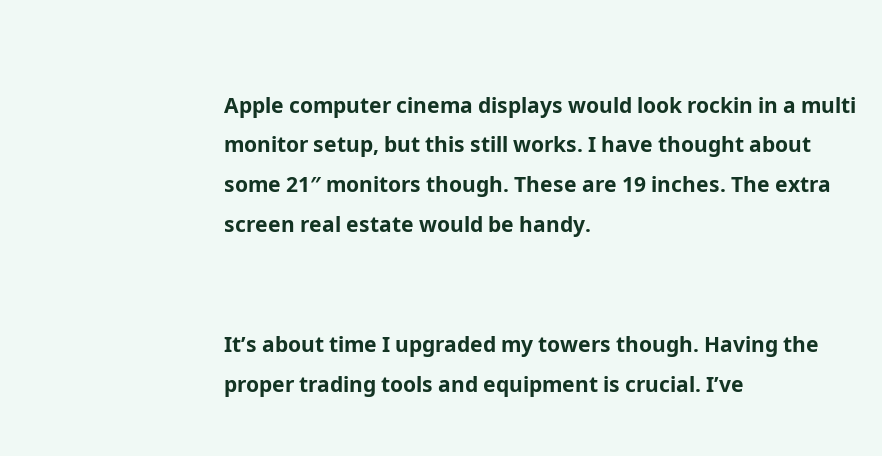Apple computer cinema displays would look rockin in a multi monitor setup, but this still works. I have thought about some 21″ monitors though. These are 19 inches. The extra screen real estate would be handy.


It’s about time I upgraded my towers though. Having the proper trading tools and equipment is crucial. I’ve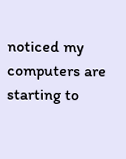noticed my computers are starting to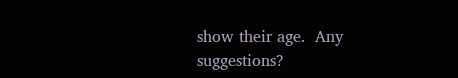show their age.  Any suggestions?